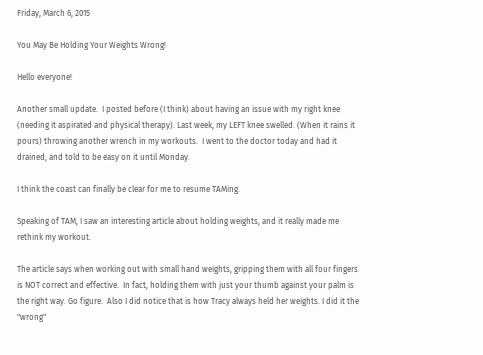Friday, March 6, 2015

You May Be Holding Your Weights Wrong!

Hello everyone!

Another small update.  I posted before (I think) about having an issue with my right knee (needing it aspirated and physical therapy). Last week, my LEFT knee swelled. (When it rains it pours) throwing another wrench in my workouts.  I went to the doctor today and had it drained, and told to be easy on it until Monday.

I think the coast can finally be clear for me to resume TAMing.

Speaking of TAM, I saw an interesting article about holding weights, and it really made me rethink my workout.

The article says when working out with small hand weights, gripping them with all four fingers is NOT correct and effective.  In fact, holding them with just your thumb against your palm is the right way. Go figure.  Also I did notice that is how Tracy always held her weights. I did it the "wrong"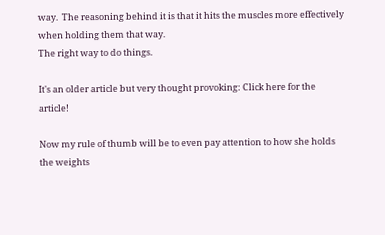way.  The reasoning behind it is that it hits the muscles more effectively when holding them that way.
The right way to do things.

It's an older article but very thought provoking: Click here for the article!

Now my rule of thumb will be to even pay attention to how she holds the weights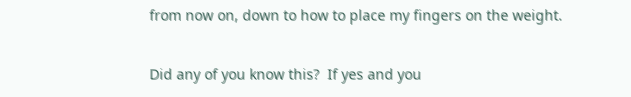from now on, down to how to place my fingers on the weight.

Did any of you know this?  If yes and you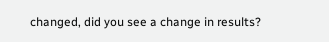changed, did you see a change in results?